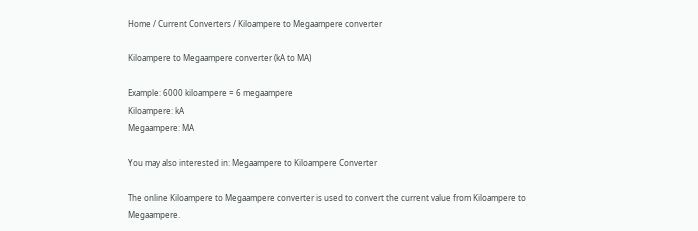Home / Current Converters / Kiloampere to Megaampere converter

Kiloampere to Megaampere converter (kA to MA)

Example: 6000 kiloampere = 6 megaampere
Kiloampere: kA
Megaampere: MA

You may also interested in: Megaampere to Kiloampere Converter

The online Kiloampere to Megaampere converter is used to convert the current value from Kiloampere to Megaampere.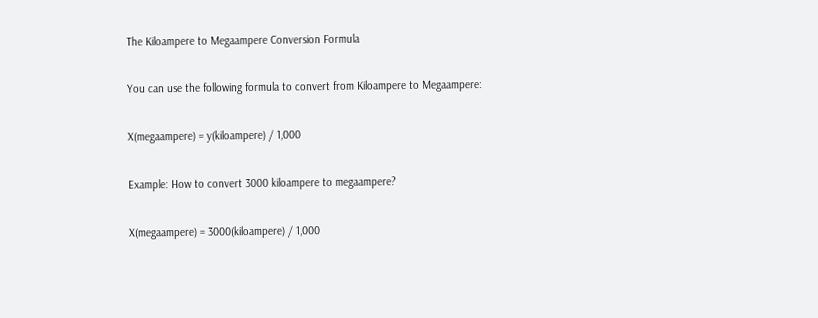The Kiloampere to Megaampere Conversion Formula

You can use the following formula to convert from Kiloampere to Megaampere:

X(megaampere) = y(kiloampere) / 1,000

Example: How to convert 3000 kiloampere to megaampere?

X(megaampere) = 3000(kiloampere) / 1,000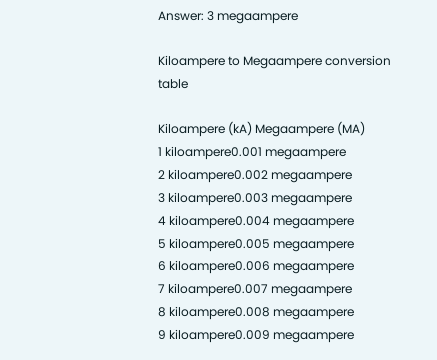Answer: 3 megaampere

Kiloampere to Megaampere conversion table

Kiloampere (kA) Megaampere (MA)
1 kiloampere0.001 megaampere
2 kiloampere0.002 megaampere
3 kiloampere0.003 megaampere
4 kiloampere0.004 megaampere
5 kiloampere0.005 megaampere
6 kiloampere0.006 megaampere
7 kiloampere0.007 megaampere
8 kiloampere0.008 megaampere
9 kiloampere0.009 megaampere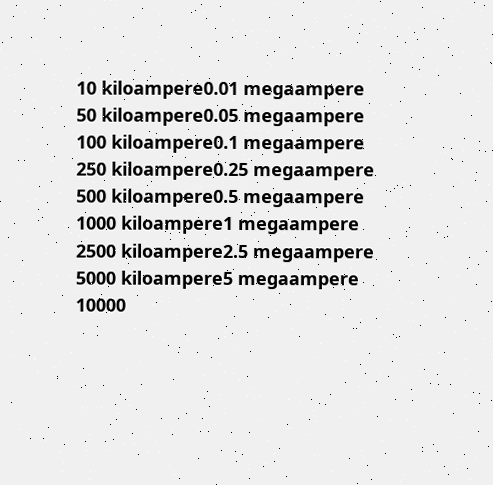10 kiloampere0.01 megaampere
50 kiloampere0.05 megaampere
100 kiloampere0.1 megaampere
250 kiloampere0.25 megaampere
500 kiloampere0.5 megaampere
1000 kiloampere1 megaampere
2500 kiloampere2.5 megaampere
5000 kiloampere5 megaampere
10000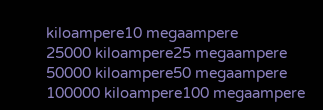kiloampere10 megaampere
25000 kiloampere25 megaampere
50000 kiloampere50 megaampere
100000 kiloampere100 megaampere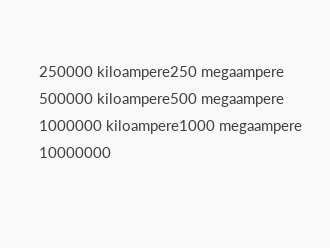250000 kiloampere250 megaampere
500000 kiloampere500 megaampere
1000000 kiloampere1000 megaampere
10000000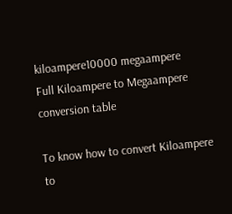kiloampere10000 megaampere
Full Kiloampere to Megaampere conversion table

To know how to convert Kiloampere to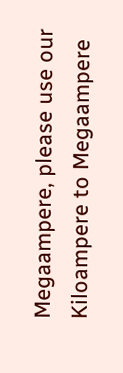Megaampere, please use our Kiloampere to Megaampere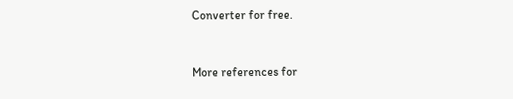Converter for free.


More references for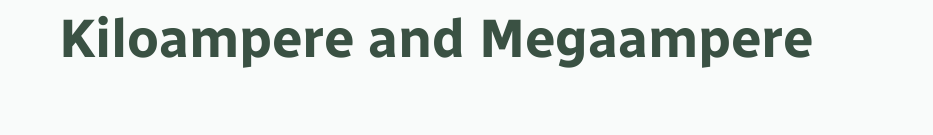Kiloampere and Megaampere